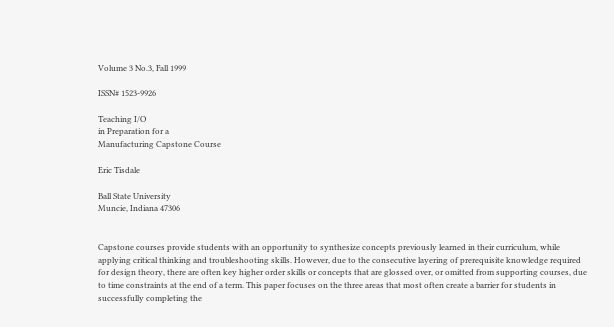Volume 3 No.3, Fall 1999

ISSN# 1523-9926

Teaching I/O
in Preparation for a
Manufacturing Capstone Course

Eric Tisdale

Ball State University
Muncie, Indiana 47306


Capstone courses provide students with an opportunity to synthesize concepts previously learned in their curriculum, while applying critical thinking and troubleshooting skills. However, due to the consecutive layering of prerequisite knowledge required for design theory, there are often key higher order skills or concepts that are glossed over, or omitted from supporting courses, due to time constraints at the end of a term. This paper focuses on the three areas that most often create a barrier for students in successfully completing the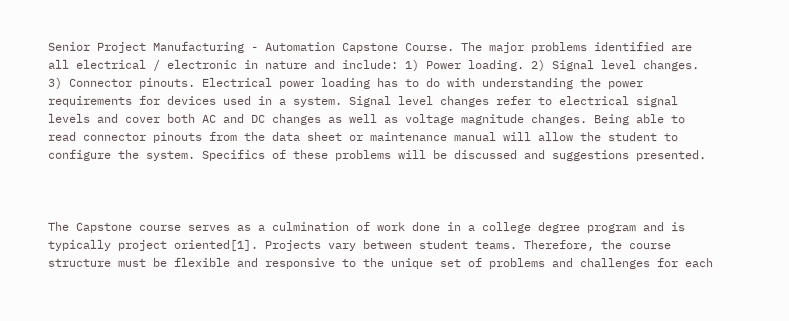Senior Project Manufacturing - Automation Capstone Course. The major problems identified are all electrical / electronic in nature and include: 1) Power loading. 2) Signal level changes. 3) Connector pinouts. Electrical power loading has to do with understanding the power requirements for devices used in a system. Signal level changes refer to electrical signal levels and cover both AC and DC changes as well as voltage magnitude changes. Being able to read connector pinouts from the data sheet or maintenance manual will allow the student to configure the system. Specifics of these problems will be discussed and suggestions presented.



The Capstone course serves as a culmination of work done in a college degree program and is typically project oriented[1]. Projects vary between student teams. Therefore, the course structure must be flexible and responsive to the unique set of problems and challenges for each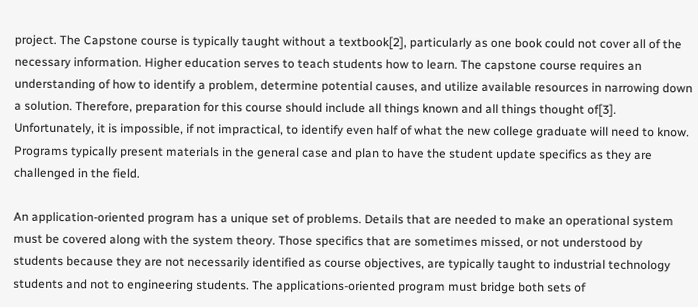project. The Capstone course is typically taught without a textbook[2], particularly as one book could not cover all of the necessary information. Higher education serves to teach students how to learn. The capstone course requires an understanding of how to identify a problem, determine potential causes, and utilize available resources in narrowing down a solution. Therefore, preparation for this course should include all things known and all things thought of[3]. Unfortunately, it is impossible, if not impractical, to identify even half of what the new college graduate will need to know. Programs typically present materials in the general case and plan to have the student update specifics as they are challenged in the field.

An application-oriented program has a unique set of problems. Details that are needed to make an operational system must be covered along with the system theory. Those specifics that are sometimes missed, or not understood by students because they are not necessarily identified as course objectives, are typically taught to industrial technology students and not to engineering students. The applications-oriented program must bridge both sets of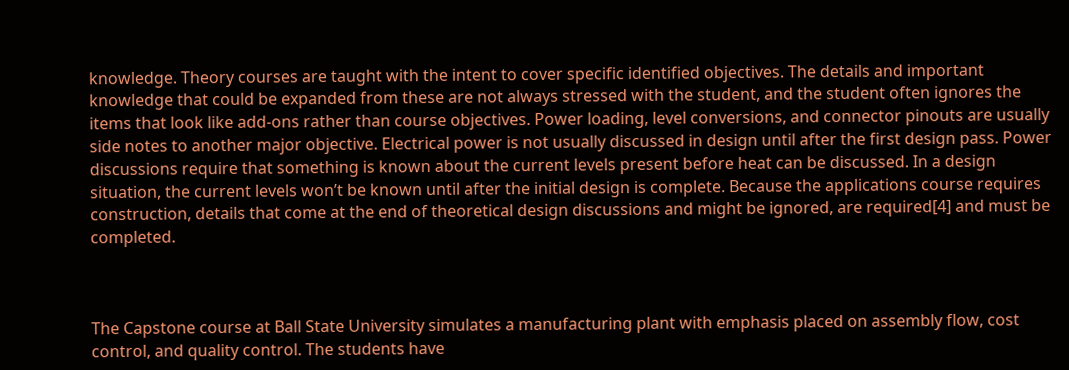knowledge. Theory courses are taught with the intent to cover specific identified objectives. The details and important knowledge that could be expanded from these are not always stressed with the student, and the student often ignores the items that look like add-ons rather than course objectives. Power loading, level conversions, and connector pinouts are usually side notes to another major objective. Electrical power is not usually discussed in design until after the first design pass. Power discussions require that something is known about the current levels present before heat can be discussed. In a design situation, the current levels won’t be known until after the initial design is complete. Because the applications course requires construction, details that come at the end of theoretical design discussions and might be ignored, are required[4] and must be completed.



The Capstone course at Ball State University simulates a manufacturing plant with emphasis placed on assembly flow, cost control, and quality control. The students have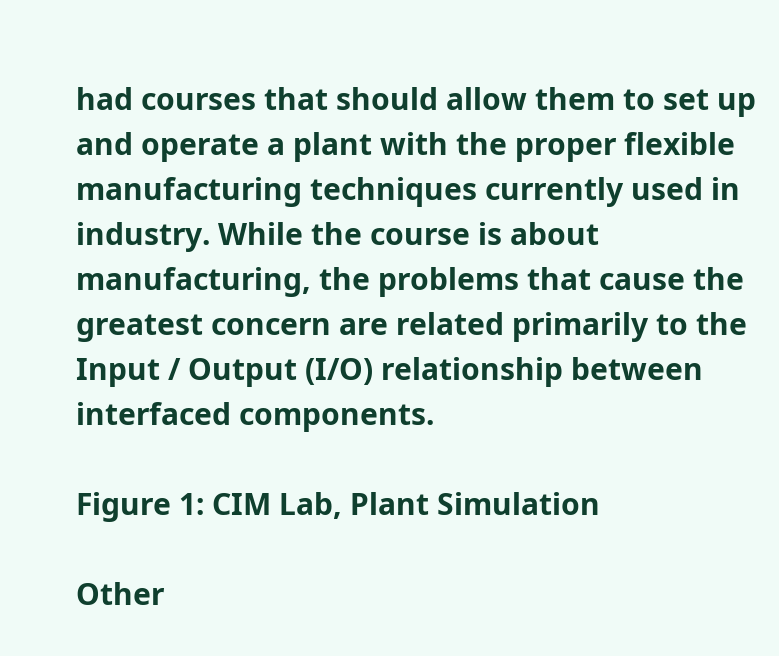had courses that should allow them to set up and operate a plant with the proper flexible manufacturing techniques currently used in industry. While the course is about manufacturing, the problems that cause the greatest concern are related primarily to the Input / Output (I/O) relationship between interfaced components.

Figure 1: CIM Lab, Plant Simulation

Other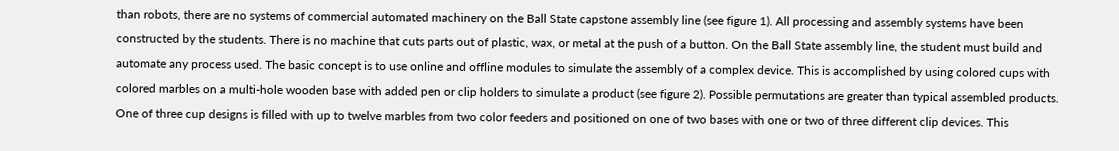than robots, there are no systems of commercial automated machinery on the Ball State capstone assembly line (see figure 1). All processing and assembly systems have been constructed by the students. There is no machine that cuts parts out of plastic, wax, or metal at the push of a button. On the Ball State assembly line, the student must build and automate any process used. The basic concept is to use online and offline modules to simulate the assembly of a complex device. This is accomplished by using colored cups with colored marbles on a multi-hole wooden base with added pen or clip holders to simulate a product (see figure 2). Possible permutations are greater than typical assembled products. One of three cup designs is filled with up to twelve marbles from two color feeders and positioned on one of two bases with one or two of three different clip devices. This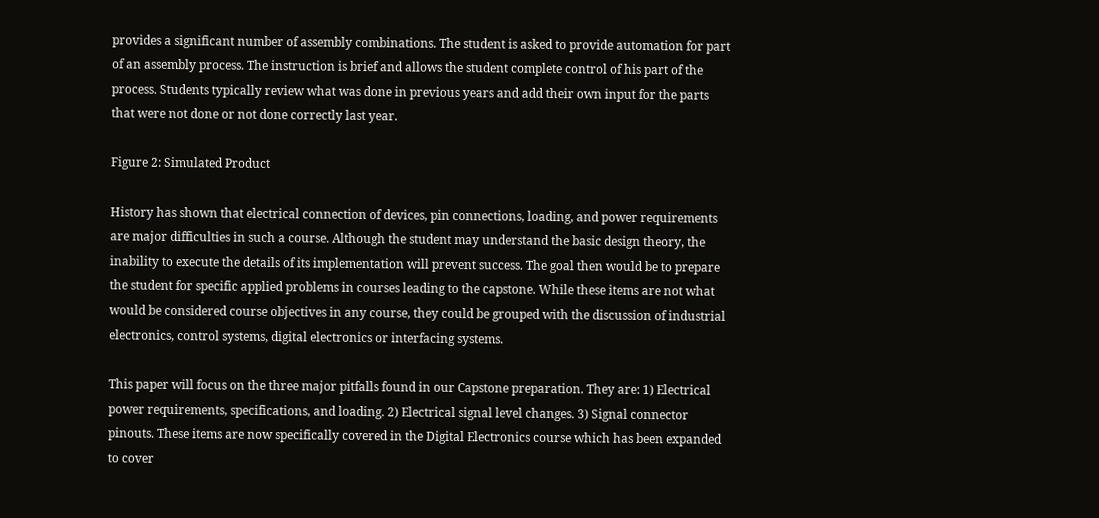provides a significant number of assembly combinations. The student is asked to provide automation for part of an assembly process. The instruction is brief and allows the student complete control of his part of the process. Students typically review what was done in previous years and add their own input for the parts that were not done or not done correctly last year.

Figure 2: Simulated Product

History has shown that electrical connection of devices, pin connections, loading, and power requirements are major difficulties in such a course. Although the student may understand the basic design theory, the inability to execute the details of its implementation will prevent success. The goal then would be to prepare the student for specific applied problems in courses leading to the capstone. While these items are not what would be considered course objectives in any course, they could be grouped with the discussion of industrial electronics, control systems, digital electronics or interfacing systems.

This paper will focus on the three major pitfalls found in our Capstone preparation. They are: 1) Electrical power requirements, specifications, and loading. 2) Electrical signal level changes. 3) Signal connector pinouts. These items are now specifically covered in the Digital Electronics course which has been expanded to cover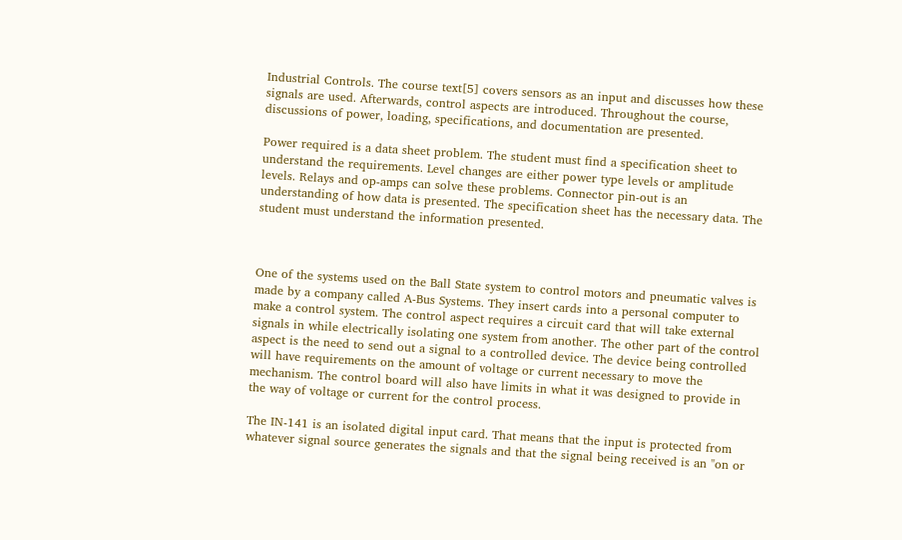Industrial Controls. The course text[5] covers sensors as an input and discusses how these signals are used. Afterwards, control aspects are introduced. Throughout the course, discussions of power, loading, specifications, and documentation are presented.

Power required is a data sheet problem. The student must find a specification sheet to understand the requirements. Level changes are either power type levels or amplitude levels. Relays and op-amps can solve these problems. Connector pin-out is an understanding of how data is presented. The specification sheet has the necessary data. The student must understand the information presented.



One of the systems used on the Ball State system to control motors and pneumatic valves is made by a company called A-Bus Systems. They insert cards into a personal computer to make a control system. The control aspect requires a circuit card that will take external signals in while electrically isolating one system from another. The other part of the control aspect is the need to send out a signal to a controlled device. The device being controlled will have requirements on the amount of voltage or current necessary to move the mechanism. The control board will also have limits in what it was designed to provide in the way of voltage or current for the control process.

The IN-141 is an isolated digital input card. That means that the input is protected from whatever signal source generates the signals and that the signal being received is an "on or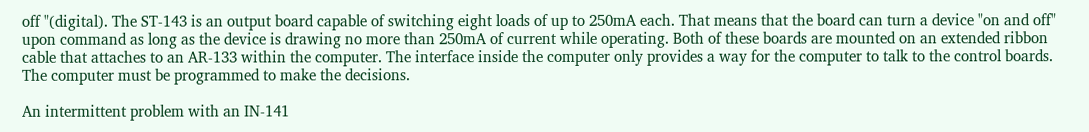off "(digital). The ST-143 is an output board capable of switching eight loads of up to 250mA each. That means that the board can turn a device "on and off" upon command as long as the device is drawing no more than 250mA of current while operating. Both of these boards are mounted on an extended ribbon cable that attaches to an AR-133 within the computer. The interface inside the computer only provides a way for the computer to talk to the control boards. The computer must be programmed to make the decisions.

An intermittent problem with an IN-141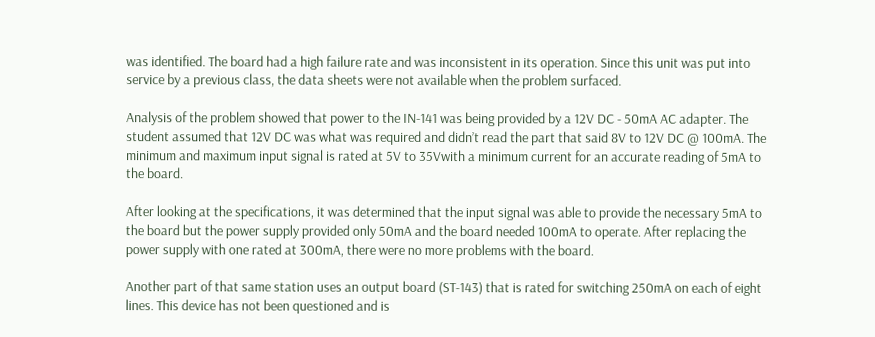was identified. The board had a high failure rate and was inconsistent in its operation. Since this unit was put into service by a previous class, the data sheets were not available when the problem surfaced.

Analysis of the problem showed that power to the IN-141 was being provided by a 12V DC - 50mA AC adapter. The student assumed that 12V DC was what was required and didn’t read the part that said 8V to 12V DC @ 100mA. The minimum and maximum input signal is rated at 5V to 35Vwith a minimum current for an accurate reading of 5mA to the board.

After looking at the specifications, it was determined that the input signal was able to provide the necessary 5mA to the board but the power supply provided only 50mA and the board needed 100mA to operate. After replacing the power supply with one rated at 300mA, there were no more problems with the board.

Another part of that same station uses an output board (ST-143) that is rated for switching 250mA on each of eight lines. This device has not been questioned and is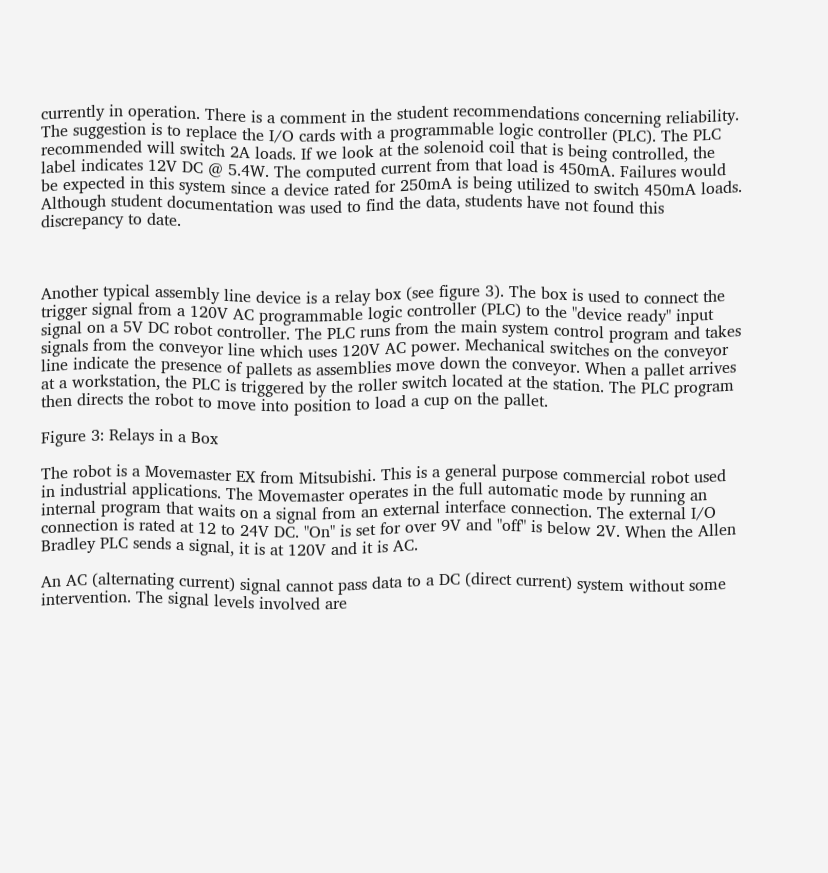currently in operation. There is a comment in the student recommendations concerning reliability. The suggestion is to replace the I/O cards with a programmable logic controller (PLC). The PLC recommended will switch 2A loads. If we look at the solenoid coil that is being controlled, the label indicates 12V DC @ 5.4W. The computed current from that load is 450mA. Failures would be expected in this system since a device rated for 250mA is being utilized to switch 450mA loads. Although student documentation was used to find the data, students have not found this discrepancy to date.



Another typical assembly line device is a relay box (see figure 3). The box is used to connect the trigger signal from a 120V AC programmable logic controller (PLC) to the "device ready" input signal on a 5V DC robot controller. The PLC runs from the main system control program and takes signals from the conveyor line which uses 120V AC power. Mechanical switches on the conveyor line indicate the presence of pallets as assemblies move down the conveyor. When a pallet arrives at a workstation, the PLC is triggered by the roller switch located at the station. The PLC program then directs the robot to move into position to load a cup on the pallet.

Figure 3: Relays in a Box

The robot is a Movemaster EX from Mitsubishi. This is a general purpose commercial robot used in industrial applications. The Movemaster operates in the full automatic mode by running an internal program that waits on a signal from an external interface connection. The external I/O connection is rated at 12 to 24V DC. "On" is set for over 9V and "off" is below 2V. When the Allen Bradley PLC sends a signal, it is at 120V and it is AC.

An AC (alternating current) signal cannot pass data to a DC (direct current) system without some intervention. The signal levels involved are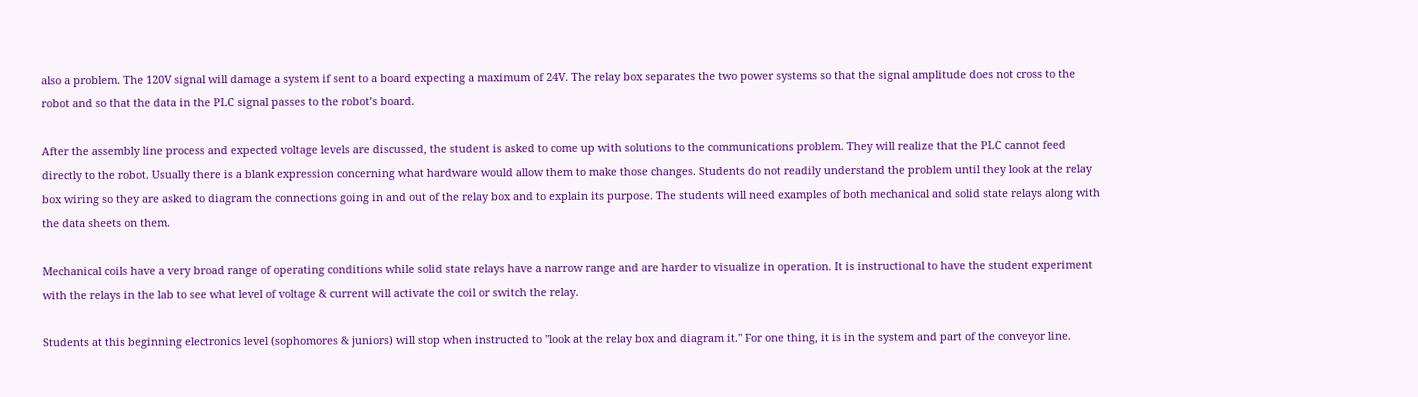also a problem. The 120V signal will damage a system if sent to a board expecting a maximum of 24V. The relay box separates the two power systems so that the signal amplitude does not cross to the robot and so that the data in the PLC signal passes to the robot’s board.

After the assembly line process and expected voltage levels are discussed, the student is asked to come up with solutions to the communications problem. They will realize that the PLC cannot feed directly to the robot. Usually there is a blank expression concerning what hardware would allow them to make those changes. Students do not readily understand the problem until they look at the relay box wiring so they are asked to diagram the connections going in and out of the relay box and to explain its purpose. The students will need examples of both mechanical and solid state relays along with the data sheets on them.

Mechanical coils have a very broad range of operating conditions while solid state relays have a narrow range and are harder to visualize in operation. It is instructional to have the student experiment with the relays in the lab to see what level of voltage & current will activate the coil or switch the relay.

Students at this beginning electronics level (sophomores & juniors) will stop when instructed to "look at the relay box and diagram it." For one thing, it is in the system and part of the conveyor line.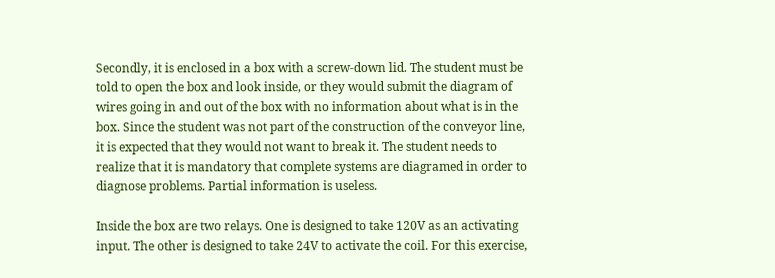Secondly, it is enclosed in a box with a screw-down lid. The student must be told to open the box and look inside, or they would submit the diagram of wires going in and out of the box with no information about what is in the box. Since the student was not part of the construction of the conveyor line, it is expected that they would not want to break it. The student needs to realize that it is mandatory that complete systems are diagramed in order to diagnose problems. Partial information is useless.

Inside the box are two relays. One is designed to take 120V as an activating input. The other is designed to take 24V to activate the coil. For this exercise,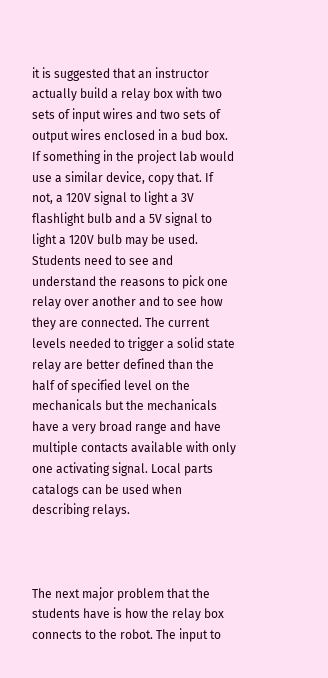it is suggested that an instructor actually build a relay box with two sets of input wires and two sets of output wires enclosed in a bud box. If something in the project lab would use a similar device, copy that. If not, a 120V signal to light a 3V flashlight bulb and a 5V signal to light a 120V bulb may be used. Students need to see and understand the reasons to pick one relay over another and to see how they are connected. The current levels needed to trigger a solid state relay are better defined than the half of specified level on the mechanicals but the mechanicals have a very broad range and have multiple contacts available with only one activating signal. Local parts catalogs can be used when describing relays.



The next major problem that the students have is how the relay box connects to the robot. The input to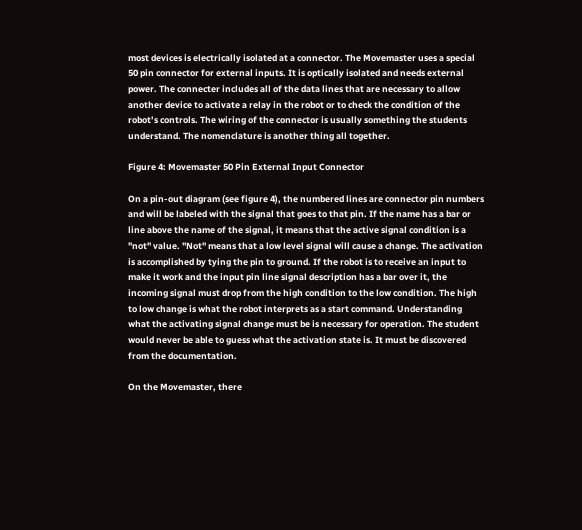most devices is electrically isolated at a connector. The Movemaster uses a special 50 pin connector for external inputs. It is optically isolated and needs external power. The connecter includes all of the data lines that are necessary to allow another device to activate a relay in the robot or to check the condition of the robot’s controls. The wiring of the connector is usually something the students understand. The nomenclature is another thing all together.

Figure 4: Movemaster 50 Pin External Input Connector

On a pin-out diagram (see figure 4), the numbered lines are connector pin numbers and will be labeled with the signal that goes to that pin. If the name has a bar or line above the name of the signal, it means that the active signal condition is a "not" value. "Not" means that a low level signal will cause a change. The activation is accomplished by tying the pin to ground. If the robot is to receive an input to make it work and the input pin line signal description has a bar over it, the incoming signal must drop from the high condition to the low condition. The high to low change is what the robot interprets as a start command. Understanding what the activating signal change must be is necessary for operation. The student would never be able to guess what the activation state is. It must be discovered from the documentation.

On the Movemaster, there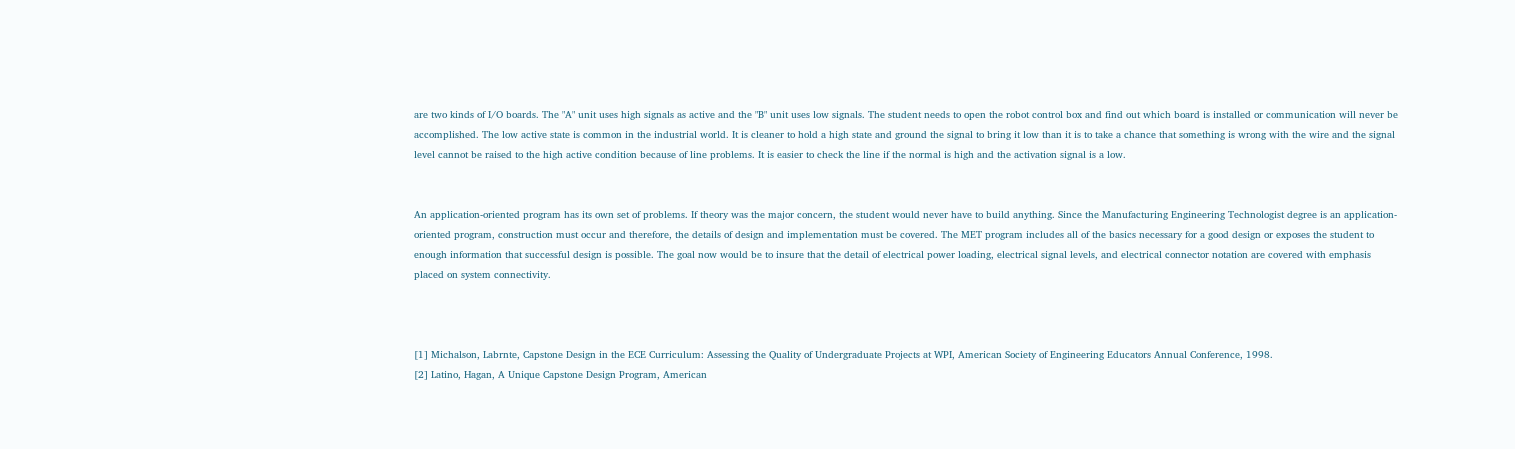are two kinds of I/O boards. The "A" unit uses high signals as active and the "B" unit uses low signals. The student needs to open the robot control box and find out which board is installed or communication will never be accomplished. The low active state is common in the industrial world. It is cleaner to hold a high state and ground the signal to bring it low than it is to take a chance that something is wrong with the wire and the signal level cannot be raised to the high active condition because of line problems. It is easier to check the line if the normal is high and the activation signal is a low.


An application-oriented program has its own set of problems. If theory was the major concern, the student would never have to build anything. Since the Manufacturing Engineering Technologist degree is an application-oriented program, construction must occur and therefore, the details of design and implementation must be covered. The MET program includes all of the basics necessary for a good design or exposes the student to enough information that successful design is possible. The goal now would be to insure that the detail of electrical power loading, electrical signal levels, and electrical connector notation are covered with emphasis placed on system connectivity.



[1] Michalson, Labrnte, Capstone Design in the ECE Curriculum: Assessing the Quality of Undergraduate Projects at WPI, American Society of Engineering Educators Annual Conference, 1998.
[2] Latino, Hagan, A Unique Capstone Design Program, American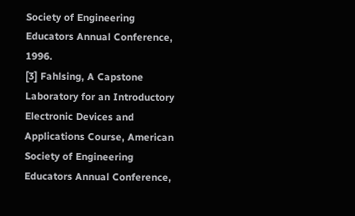Society of Engineering Educators Annual Conference, 1996.
[3] Fahlsing, A Capstone Laboratory for an Introductory Electronic Devices and Applications Course, American Society of Engineering Educators Annual Conference,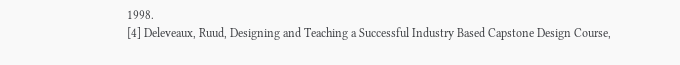1998.
[4] Deleveaux, Ruud, Designing and Teaching a Successful Industry Based Capstone Design Course,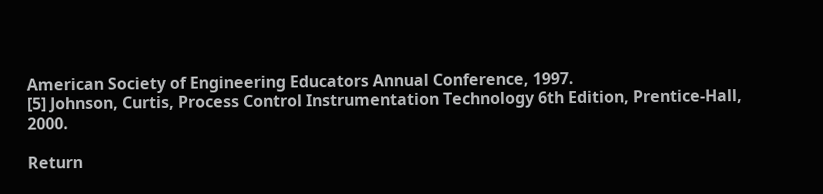American Society of Engineering Educators Annual Conference, 1997.
[5] Johnson, Curtis, Process Control Instrumentation Technology 6th Edition, Prentice-Hall, 2000.

Return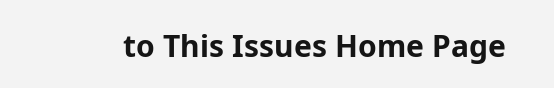to This Issues Home Page